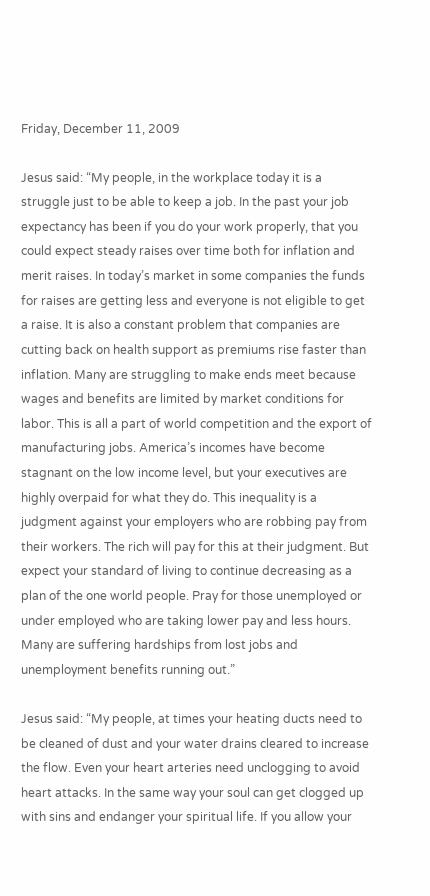Friday, December 11, 2009

Jesus said: “My people, in the workplace today it is a struggle just to be able to keep a job. In the past your job expectancy has been if you do your work properly, that you could expect steady raises over time both for inflation and merit raises. In today’s market in some companies the funds for raises are getting less and everyone is not eligible to get a raise. It is also a constant problem that companies are cutting back on health support as premiums rise faster than inflation. Many are struggling to make ends meet because wages and benefits are limited by market conditions for labor. This is all a part of world competition and the export of manufacturing jobs. America’s incomes have become stagnant on the low income level, but your executives are highly overpaid for what they do. This inequality is a judgment against your employers who are robbing pay from their workers. The rich will pay for this at their judgment. But expect your standard of living to continue decreasing as a plan of the one world people. Pray for those unemployed or under employed who are taking lower pay and less hours. Many are suffering hardships from lost jobs and unemployment benefits running out.”

Jesus said: “My people, at times your heating ducts need to be cleaned of dust and your water drains cleared to increase the flow. Even your heart arteries need unclogging to avoid heart attacks. In the same way your soul can get clogged up with sins and endanger your spiritual life. If you allow your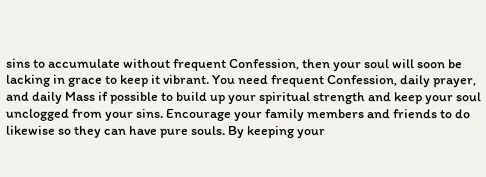sins to accumulate without frequent Confession, then your soul will soon be lacking in grace to keep it vibrant. You need frequent Confession, daily prayer, and daily Mass if possible to build up your spiritual strength and keep your soul unclogged from your sins. Encourage your family members and friends to do likewise so they can have pure souls. By keeping your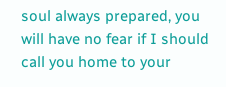soul always prepared, you will have no fear if I should call you home to your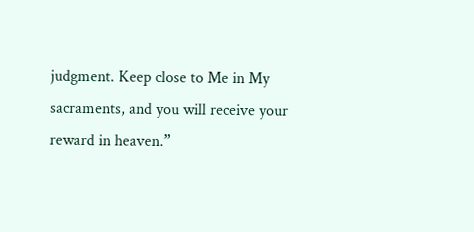judgment. Keep close to Me in My sacraments, and you will receive your reward in heaven.”